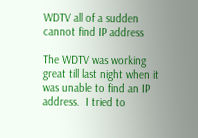WDTV all of a sudden cannot find IP address

The WDTV was working great till last night when it was unable to find an IP address.  I tried to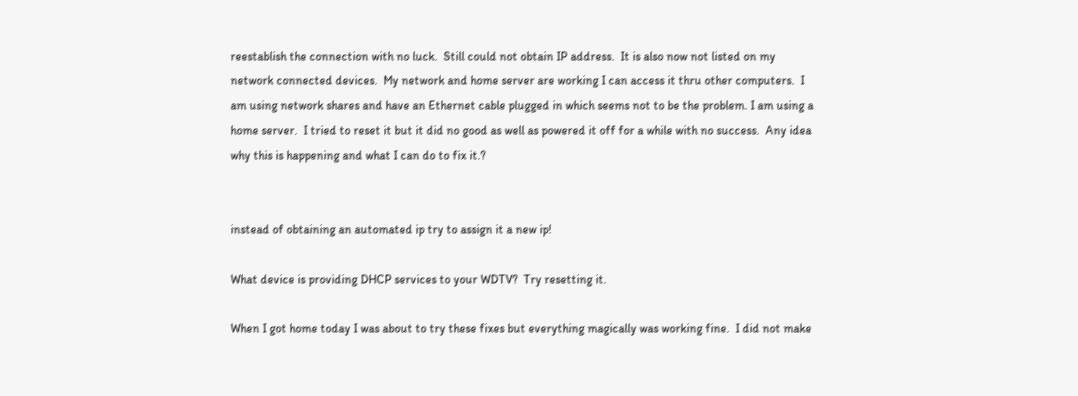reestablish the connection with no luck.  Still could not obtain IP address.  It is also now not listed on my network connected devices.  My network and home server are working I can access it thru other computers.  I am using network shares and have an Ethernet cable plugged in which seems not to be the problem. I am using a home server.  I tried to reset it but it did no good as well as powered it off for a while with no success.  Any idea why this is happening and what I can do to fix it.?


instead of obtaining an automated ip try to assign it a new ip!

What device is providing DHCP services to your WDTV?  Try resetting it.

When I got home today I was about to try these fixes but everything magically was working fine.  I did not make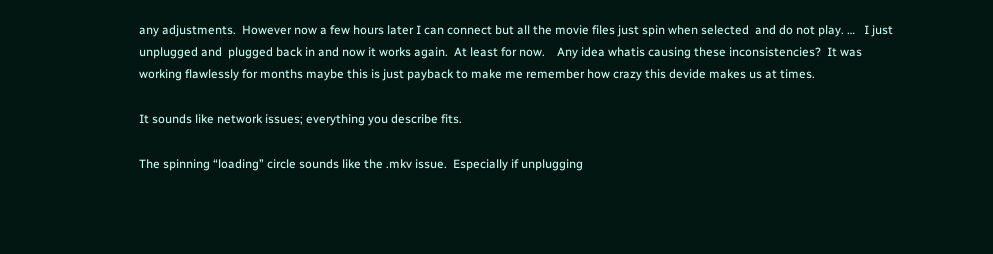any adjustments.  However now a few hours later I can connect but all the movie files just spin when selected  and do not play. …   I just unplugged and  plugged back in and now it works again.  At least for now.    Any idea whatis causing these inconsistencies?  It was working flawlessly for months maybe this is just payback to make me remember how crazy this devide makes us at times.

It sounds like network issues; everything you describe fits.

The spinning “loading” circle sounds like the .mkv issue.  Especially if unplugging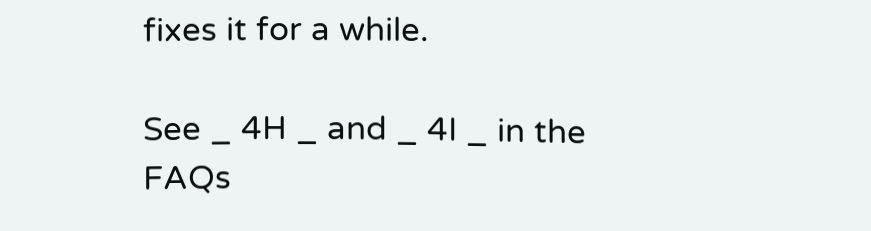fixes it for a while.

See _ 4H _ and _ 4I _ in the FAQs